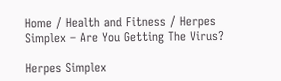Home / Health and Fitness / Herpes Simplex – Are You Getting The Virus?

Herpes Simplex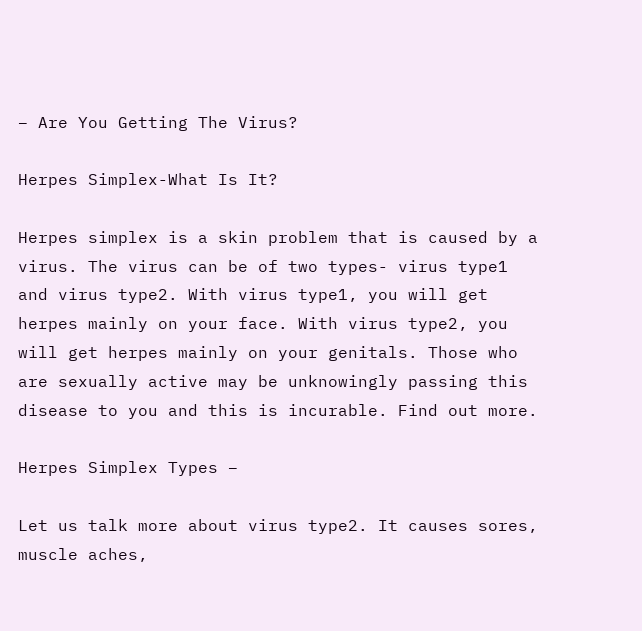– Are You Getting The Virus?

Herpes Simplex-What Is It?

Herpes simplex is a skin problem that is caused by a virus. The virus can be of two types- virus type1 and virus type2. With virus type1, you will get herpes mainly on your face. With virus type2, you will get herpes mainly on your genitals. Those who are sexually active may be unknowingly passing this disease to you and this is incurable. Find out more.

Herpes Simplex Types –

Let us talk more about virus type2. It causes sores, muscle aches,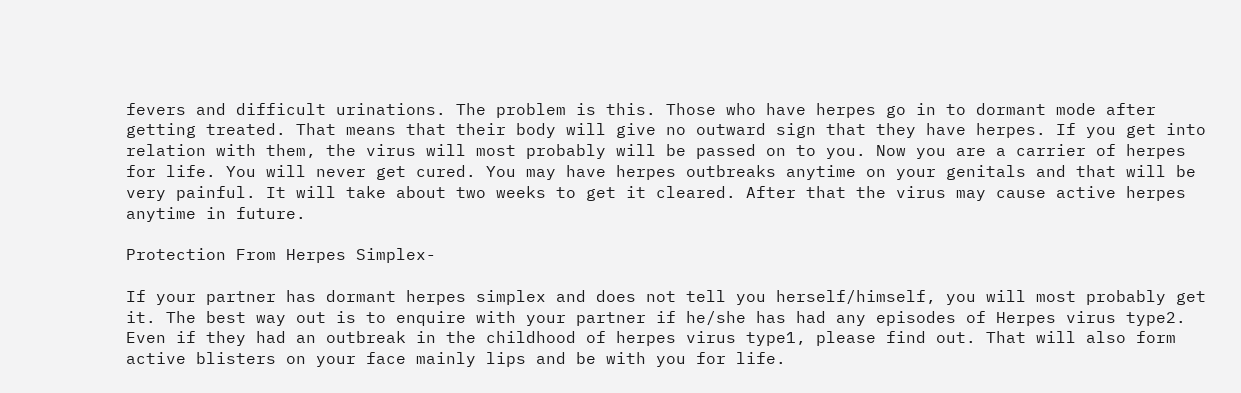fevers and difficult urinations. The problem is this. Those who have herpes go in to dormant mode after getting treated. That means that their body will give no outward sign that they have herpes. If you get into relation with them, the virus will most probably will be passed on to you. Now you are a carrier of herpes for life. You will never get cured. You may have herpes outbreaks anytime on your genitals and that will be very painful. It will take about two weeks to get it cleared. After that the virus may cause active herpes anytime in future.

Protection From Herpes Simplex-

If your partner has dormant herpes simplex and does not tell you herself/himself, you will most probably get it. The best way out is to enquire with your partner if he/she has had any episodes of Herpes virus type2. Even if they had an outbreak in the childhood of herpes virus type1, please find out. That will also form active blisters on your face mainly lips and be with you for life.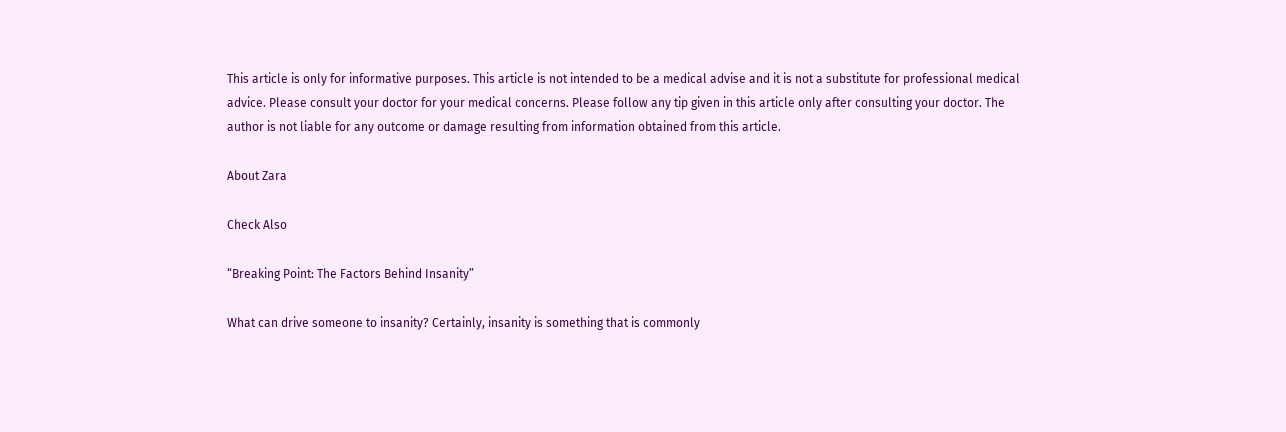This article is only for informative purposes. This article is not intended to be a medical advise and it is not a substitute for professional medical advice. Please consult your doctor for your medical concerns. Please follow any tip given in this article only after consulting your doctor. The author is not liable for any outcome or damage resulting from information obtained from this article.

About Zara

Check Also

“Breaking Point: The Factors Behind Insanity”

What can drive someone to insanity? Certainly, insanity is something that is commonly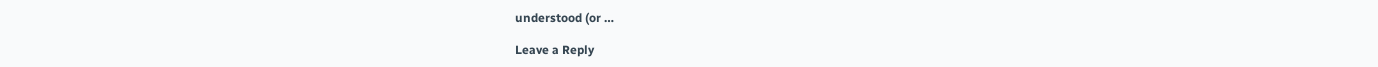understood (or …

Leave a Reply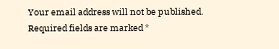Your email address will not be published. Required fields are marked *